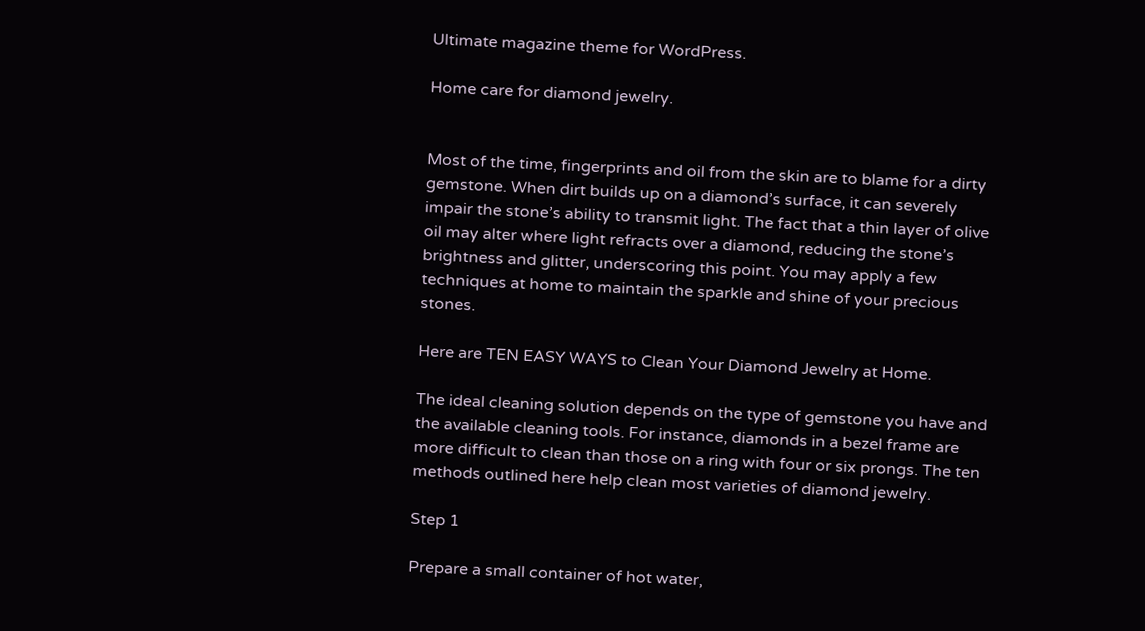Ultimate magazine theme for WordPress.

Home care for diamond jewelry.


Most of the time, fingerprints and oil from the skin are to blame for a dirty gemstone. When dirt builds up on a diamond’s surface, it can severely impair the stone’s ability to transmit light. The fact that a thin layer of olive oil may alter where light refracts over a diamond, reducing the stone’s brightness and glitter, underscoring this point. You may apply a few techniques at home to maintain the sparkle and shine of your precious stones.

Here are TEN EASY WAYS to Clean Your Diamond Jewelry at Home.

The ideal cleaning solution depends on the type of gemstone you have and the available cleaning tools. For instance, diamonds in a bezel frame are more difficult to clean than those on a ring with four or six prongs. The ten methods outlined here help clean most varieties of diamond jewelry.

Step 1

Prepare a small container of hot water,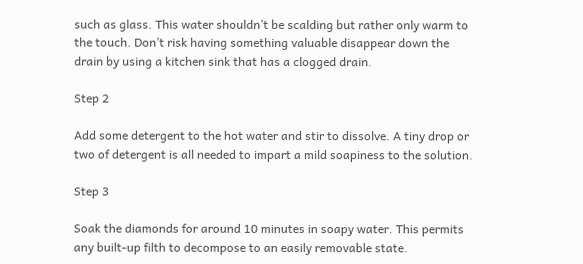such as glass. This water shouldn’t be scalding but rather only warm to the touch. Don’t risk having something valuable disappear down the drain by using a kitchen sink that has a clogged drain.

Step 2

Add some detergent to the hot water and stir to dissolve. A tiny drop or two of detergent is all needed to impart a mild soapiness to the solution.

Step 3

Soak the diamonds for around 10 minutes in soapy water. This permits any built-up filth to decompose to an easily removable state.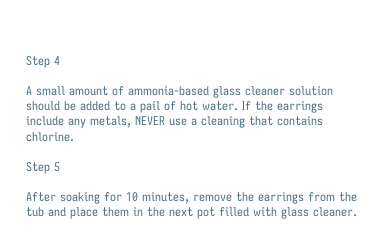Step 4

A small amount of ammonia-based glass cleaner solution should be added to a pail of hot water. If the earrings include any metals, NEVER use a cleaning that contains chlorine.

Step 5

After soaking for 10 minutes, remove the earrings from the tub and place them in the next pot filled with glass cleaner.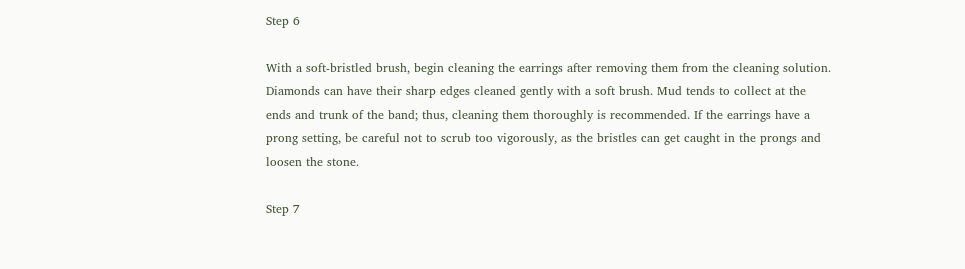Step 6

With a soft-bristled brush, begin cleaning the earrings after removing them from the cleaning solution. Diamonds can have their sharp edges cleaned gently with a soft brush. Mud tends to collect at the ends and trunk of the band; thus, cleaning them thoroughly is recommended. If the earrings have a prong setting, be careful not to scrub too vigorously, as the bristles can get caught in the prongs and loosen the stone.

Step 7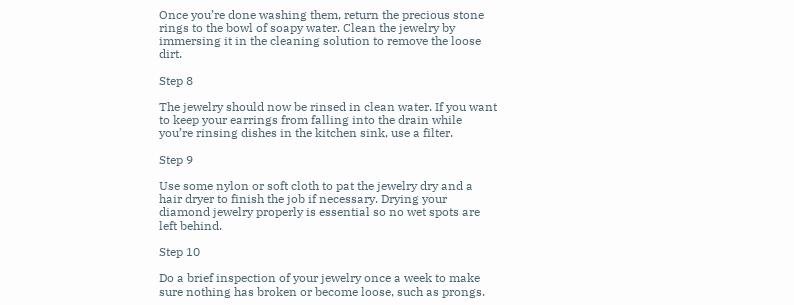Once you’re done washing them, return the precious stone rings to the bowl of soapy water. Clean the jewelry by immersing it in the cleaning solution to remove the loose dirt.

Step 8

The jewelry should now be rinsed in clean water. If you want to keep your earrings from falling into the drain while you’re rinsing dishes in the kitchen sink, use a filter.

Step 9

Use some nylon or soft cloth to pat the jewelry dry and a hair dryer to finish the job if necessary. Drying your diamond jewelry properly is essential so no wet spots are left behind.

Step 10

Do a brief inspection of your jewelry once a week to make sure nothing has broken or become loose, such as prongs.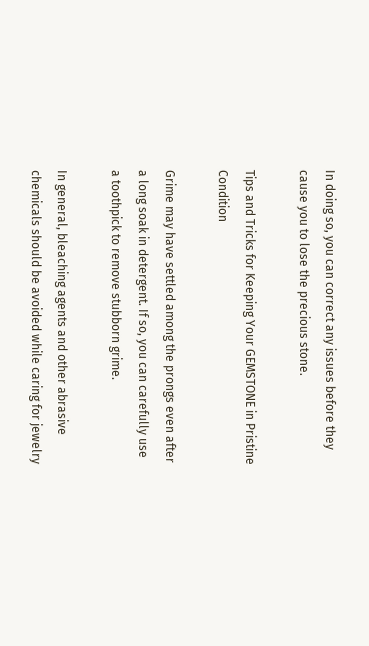In doing so, you can correct any issues before they cause you to lose the precious stone.

Tips and Tricks for Keeping Your GEMSTONE in Pristine Condition

Grime may have settled among the prongs even after a long soak in detergent. If so, you can carefully use a toothpick to remove stubborn grime.

In general, bleaching agents and other abrasive chemicals should be avoided while caring for jewelry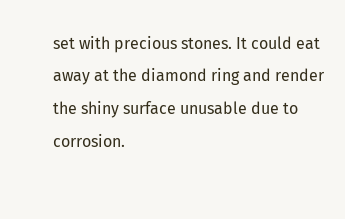set with precious stones. It could eat away at the diamond ring and render the shiny surface unusable due to corrosion.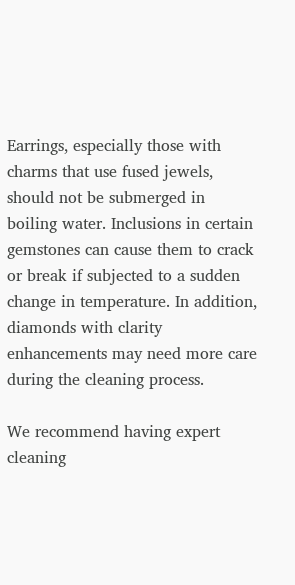Earrings, especially those with charms that use fused jewels, should not be submerged in boiling water. Inclusions in certain gemstones can cause them to crack or break if subjected to a sudden change in temperature. In addition, diamonds with clarity enhancements may need more care during the cleaning process.

We recommend having expert cleaning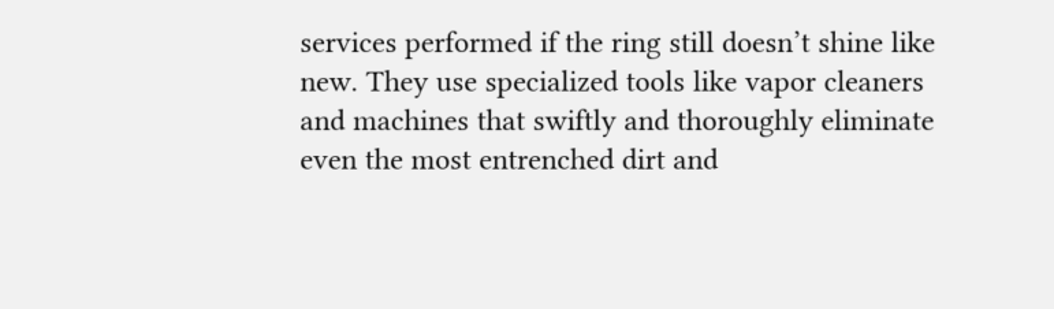services performed if the ring still doesn’t shine like new. They use specialized tools like vapor cleaners and machines that swiftly and thoroughly eliminate even the most entrenched dirt and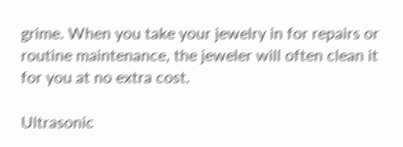grime. When you take your jewelry in for repairs or routine maintenance, the jeweler will often clean it for you at no extra cost.

Ultrasonic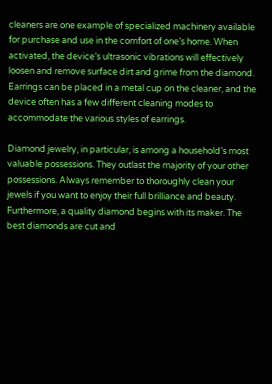cleaners are one example of specialized machinery available for purchase and use in the comfort of one’s home. When activated, the device’s ultrasonic vibrations will effectively loosen and remove surface dirt and grime from the diamond. Earrings can be placed in a metal cup on the cleaner, and the device often has a few different cleaning modes to accommodate the various styles of earrings.

Diamond jewelry, in particular, is among a household’s most valuable possessions. They outlast the majority of your other possessions. Always remember to thoroughly clean your jewels if you want to enjoy their full brilliance and beauty. Furthermore, a quality diamond begins with its maker. The best diamonds are cut and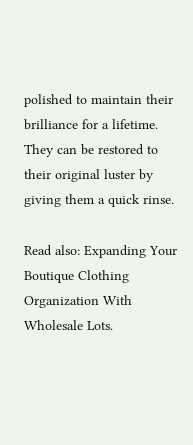polished to maintain their brilliance for a lifetime. They can be restored to their original luster by giving them a quick rinse.

Read also: Expanding Your Boutique Clothing Organization With Wholesale Lots.